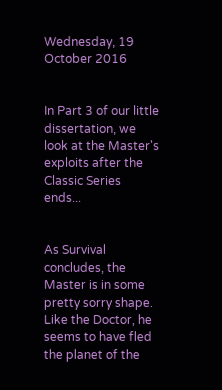Wednesday, 19 October 2016


In Part 3 of our little dissertation, we look at the Master's exploits after the Classic Series ends...


As Survival concludes, the Master is in some pretty sorry shape. Like the Doctor, he seems to have fled the planet of the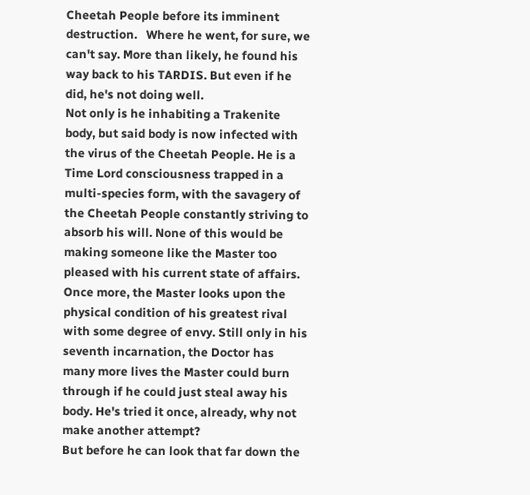Cheetah People before its imminent destruction.   Where he went, for sure, we can't say. More than likely, he found his way back to his TARDIS. But even if he did, he's not doing well.
Not only is he inhabiting a Trakenite body, but said body is now infected with the virus of the Cheetah People. He is a Time Lord consciousness trapped in a multi-species form, with the savagery of the Cheetah People constantly striving to absorb his will. None of this would be making someone like the Master too pleased with his current state of affairs.
Once more, the Master looks upon the physical condition of his greatest rival with some degree of envy. Still only in his seventh incarnation, the Doctor has many more lives the Master could burn through if he could just steal away his body. He's tried it once, already, why not make another attempt?
But before he can look that far down the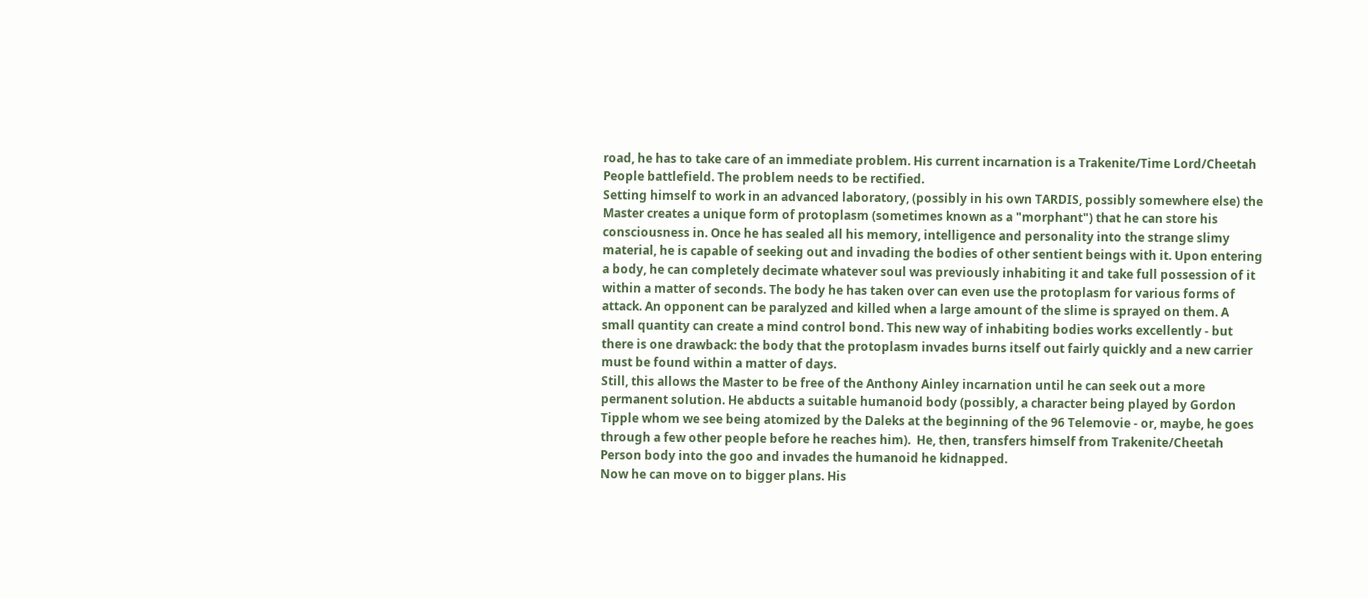road, he has to take care of an immediate problem. His current incarnation is a Trakenite/Time Lord/Cheetah People battlefield. The problem needs to be rectified.
Setting himself to work in an advanced laboratory, (possibly in his own TARDIS, possibly somewhere else) the Master creates a unique form of protoplasm (sometimes known as a "morphant") that he can store his consciousness in. Once he has sealed all his memory, intelligence and personality into the strange slimy material, he is capable of seeking out and invading the bodies of other sentient beings with it. Upon entering a body, he can completely decimate whatever soul was previously inhabiting it and take full possession of it within a matter of seconds. The body he has taken over can even use the protoplasm for various forms of attack. An opponent can be paralyzed and killed when a large amount of the slime is sprayed on them. A small quantity can create a mind control bond. This new way of inhabiting bodies works excellently - but there is one drawback: the body that the protoplasm invades burns itself out fairly quickly and a new carrier must be found within a matter of days.
Still, this allows the Master to be free of the Anthony Ainley incarnation until he can seek out a more permanent solution. He abducts a suitable humanoid body (possibly, a character being played by Gordon Tipple whom we see being atomized by the Daleks at the beginning of the 96 Telemovie - or, maybe, he goes through a few other people before he reaches him).  He, then, transfers himself from Trakenite/Cheetah Person body into the goo and invades the humanoid he kidnapped.
Now he can move on to bigger plans. His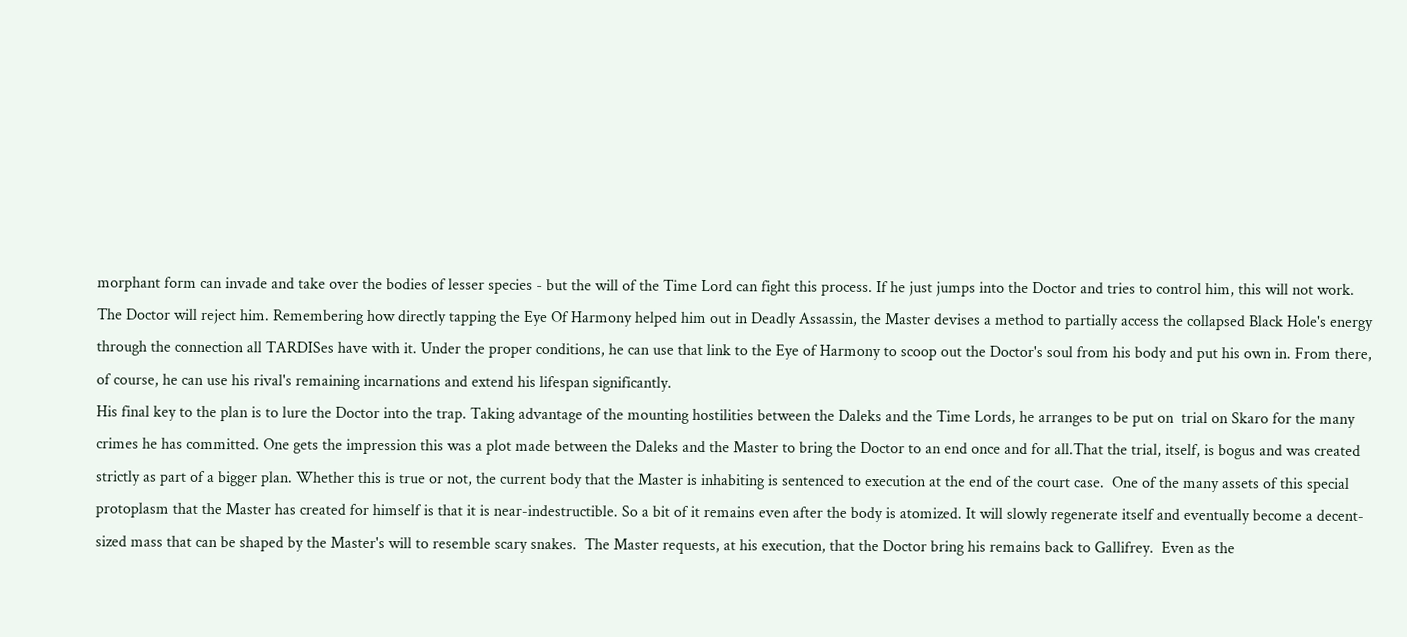morphant form can invade and take over the bodies of lesser species - but the will of the Time Lord can fight this process. If he just jumps into the Doctor and tries to control him, this will not work. The Doctor will reject him. Remembering how directly tapping the Eye Of Harmony helped him out in Deadly Assassin, the Master devises a method to partially access the collapsed Black Hole's energy through the connection all TARDISes have with it. Under the proper conditions, he can use that link to the Eye of Harmony to scoop out the Doctor's soul from his body and put his own in. From there, of course, he can use his rival's remaining incarnations and extend his lifespan significantly.
His final key to the plan is to lure the Doctor into the trap. Taking advantage of the mounting hostilities between the Daleks and the Time Lords, he arranges to be put on  trial on Skaro for the many crimes he has committed. One gets the impression this was a plot made between the Daleks and the Master to bring the Doctor to an end once and for all.That the trial, itself, is bogus and was created strictly as part of a bigger plan. Whether this is true or not, the current body that the Master is inhabiting is sentenced to execution at the end of the court case.  One of the many assets of this special protoplasm that the Master has created for himself is that it is near-indestructible. So a bit of it remains even after the body is atomized. It will slowly regenerate itself and eventually become a decent-sized mass that can be shaped by the Master's will to resemble scary snakes.  The Master requests, at his execution, that the Doctor bring his remains back to Gallifrey.  Even as the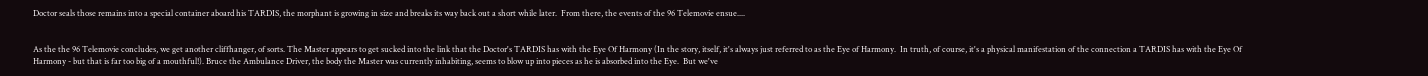Doctor seals those remains into a special container aboard his TARDIS, the morphant is growing in size and breaks its way back out a short while later.  From there, the events of the 96 Telemovie ensue....


As the the 96 Telemovie concludes, we get another cliffhanger, of sorts. The Master appears to get sucked into the link that the Doctor's TARDIS has with the Eye Of Harmony (In the story, itself, it's always just referred to as the Eye of Harmony.  In truth, of course, it's a physical manifestation of the connection a TARDIS has with the Eye Of Harmony - but that is far too big of a mouthful!). Bruce the Ambulance Driver, the body the Master was currently inhabiting, seems to blow up into pieces as he is absorbed into the Eye.  But we've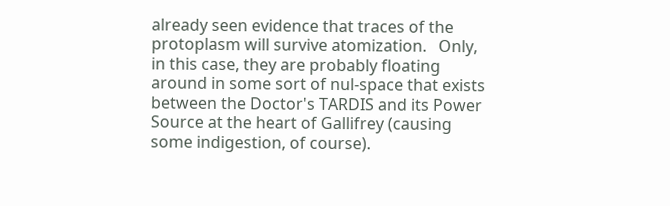already seen evidence that traces of the protoplasm will survive atomization.   Only, in this case, they are probably floating around in some sort of nul-space that exists between the Doctor's TARDIS and its Power Source at the heart of Gallifrey (causing some indigestion, of course).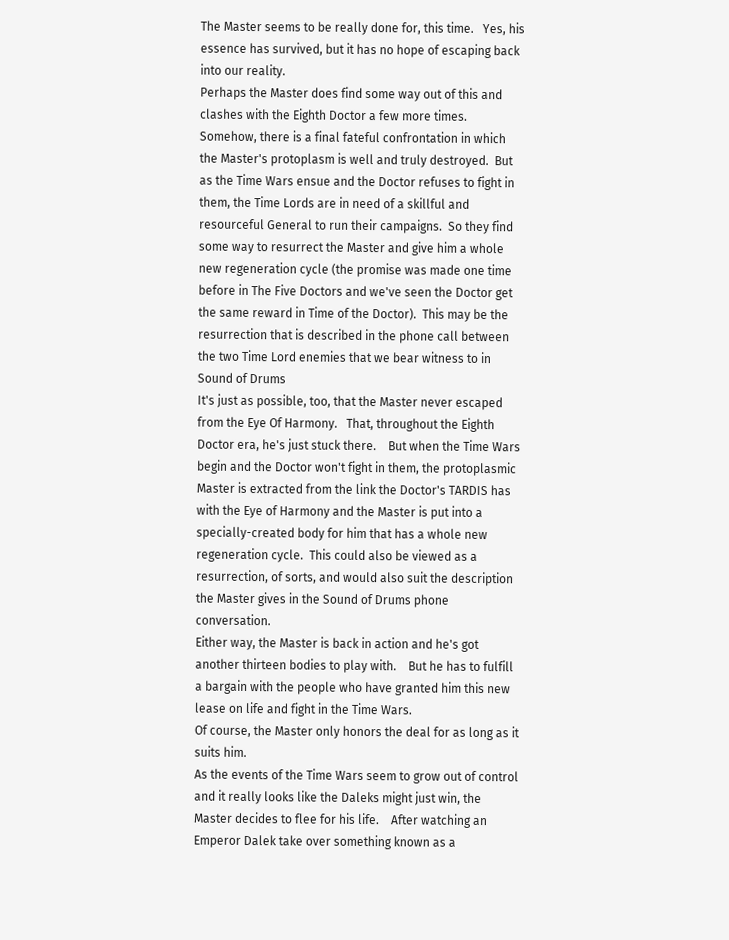The Master seems to be really done for, this time.   Yes, his essence has survived, but it has no hope of escaping back into our reality.
Perhaps the Master does find some way out of this and clashes with the Eighth Doctor a few more times.  Somehow, there is a final fateful confrontation in which the Master's protoplasm is well and truly destroyed.  But as the Time Wars ensue and the Doctor refuses to fight in them, the Time Lords are in need of a skillful and resourceful General to run their campaigns.  So they find some way to resurrect the Master and give him a whole new regeneration cycle (the promise was made one time before in The Five Doctors and we've seen the Doctor get the same reward in Time of the Doctor).  This may be the resurrection that is described in the phone call between the two Time Lord enemies that we bear witness to in Sound of Drums
It's just as possible, too, that the Master never escaped from the Eye Of Harmony.   That, throughout the Eighth Doctor era, he's just stuck there.    But when the Time Wars begin and the Doctor won't fight in them, the protoplasmic Master is extracted from the link the Doctor's TARDIS has with the Eye of Harmony and the Master is put into a specially-created body for him that has a whole new regeneration cycle.  This could also be viewed as a resurrection, of sorts, and would also suit the description the Master gives in the Sound of Drums phone conversation.
Either way, the Master is back in action and he's got another thirteen bodies to play with.    But he has to fulfill a bargain with the people who have granted him this new lease on life and fight in the Time Wars.
Of course, the Master only honors the deal for as long as it suits him.
As the events of the Time Wars seem to grow out of control and it really looks like the Daleks might just win, the Master decides to flee for his life.    After watching an Emperor Dalek take over something known as a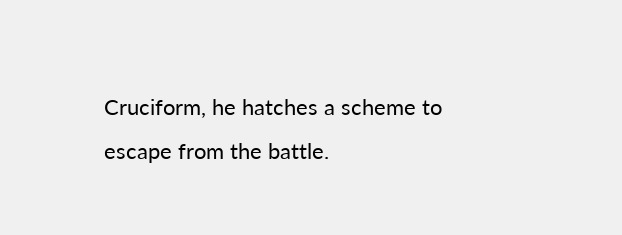Cruciform, he hatches a scheme to escape from the battle.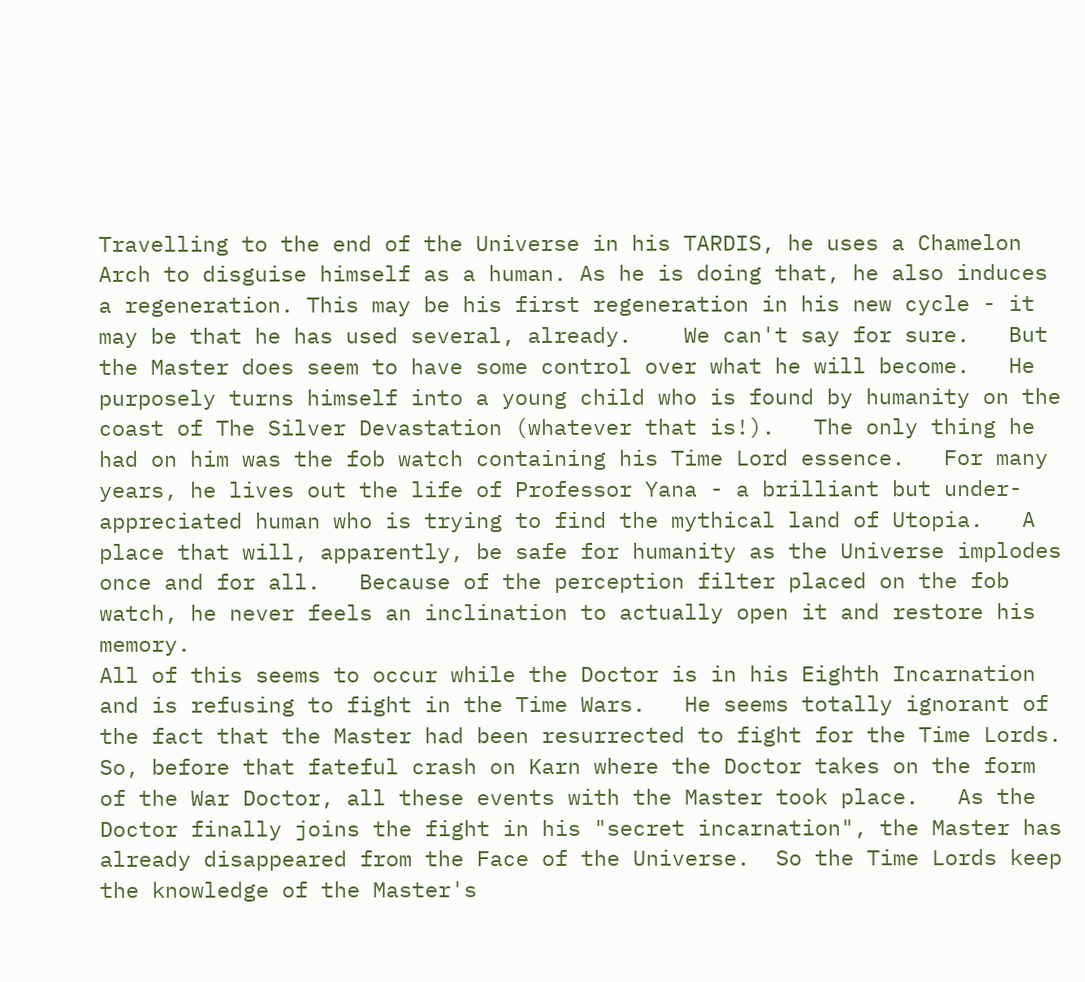Travelling to the end of the Universe in his TARDIS, he uses a Chamelon Arch to disguise himself as a human. As he is doing that, he also induces a regeneration. This may be his first regeneration in his new cycle - it may be that he has used several, already.    We can't say for sure.   But the Master does seem to have some control over what he will become.   He purposely turns himself into a young child who is found by humanity on the coast of The Silver Devastation (whatever that is!).   The only thing he had on him was the fob watch containing his Time Lord essence.   For many years, he lives out the life of Professor Yana - a brilliant but under-appreciated human who is trying to find the mythical land of Utopia.   A place that will, apparently, be safe for humanity as the Universe implodes once and for all.   Because of the perception filter placed on the fob watch, he never feels an inclination to actually open it and restore his memory.
All of this seems to occur while the Doctor is in his Eighth Incarnation and is refusing to fight in the Time Wars.   He seems totally ignorant of the fact that the Master had been resurrected to fight for the Time Lords.   So, before that fateful crash on Karn where the Doctor takes on the form of the War Doctor, all these events with the Master took place.   As the Doctor finally joins the fight in his "secret incarnation", the Master has already disappeared from the Face of the Universe.  So the Time Lords keep the knowledge of the Master's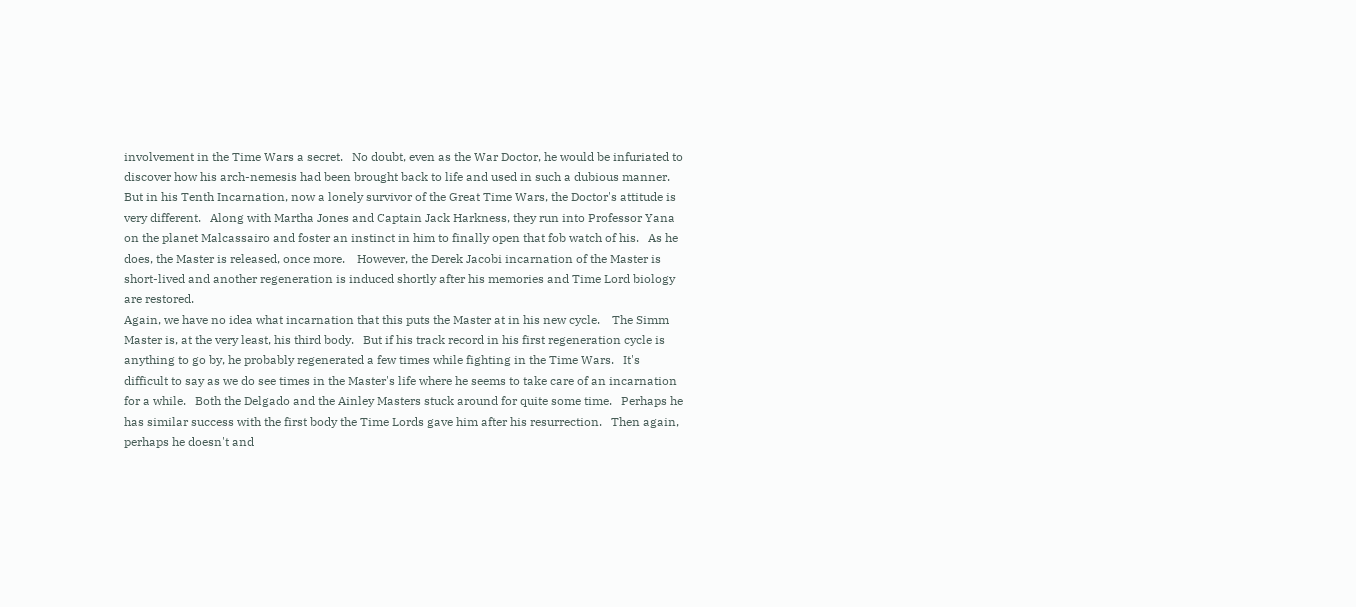involvement in the Time Wars a secret.   No doubt, even as the War Doctor, he would be infuriated to discover how his arch-nemesis had been brought back to life and used in such a dubious manner.
But in his Tenth Incarnation, now a lonely survivor of the Great Time Wars, the Doctor's attitude is very different.   Along with Martha Jones and Captain Jack Harkness, they run into Professor Yana on the planet Malcassairo and foster an instinct in him to finally open that fob watch of his.   As he does, the Master is released, once more.    However, the Derek Jacobi incarnation of the Master is short-lived and another regeneration is induced shortly after his memories and Time Lord biology are restored.
Again, we have no idea what incarnation that this puts the Master at in his new cycle.    The Simm Master is, at the very least, his third body.   But if his track record in his first regeneration cycle is anything to go by, he probably regenerated a few times while fighting in the Time Wars.   It's difficult to say as we do see times in the Master's life where he seems to take care of an incarnation for a while.   Both the Delgado and the Ainley Masters stuck around for quite some time.   Perhaps he has similar success with the first body the Time Lords gave him after his resurrection.   Then again, perhaps he doesn't and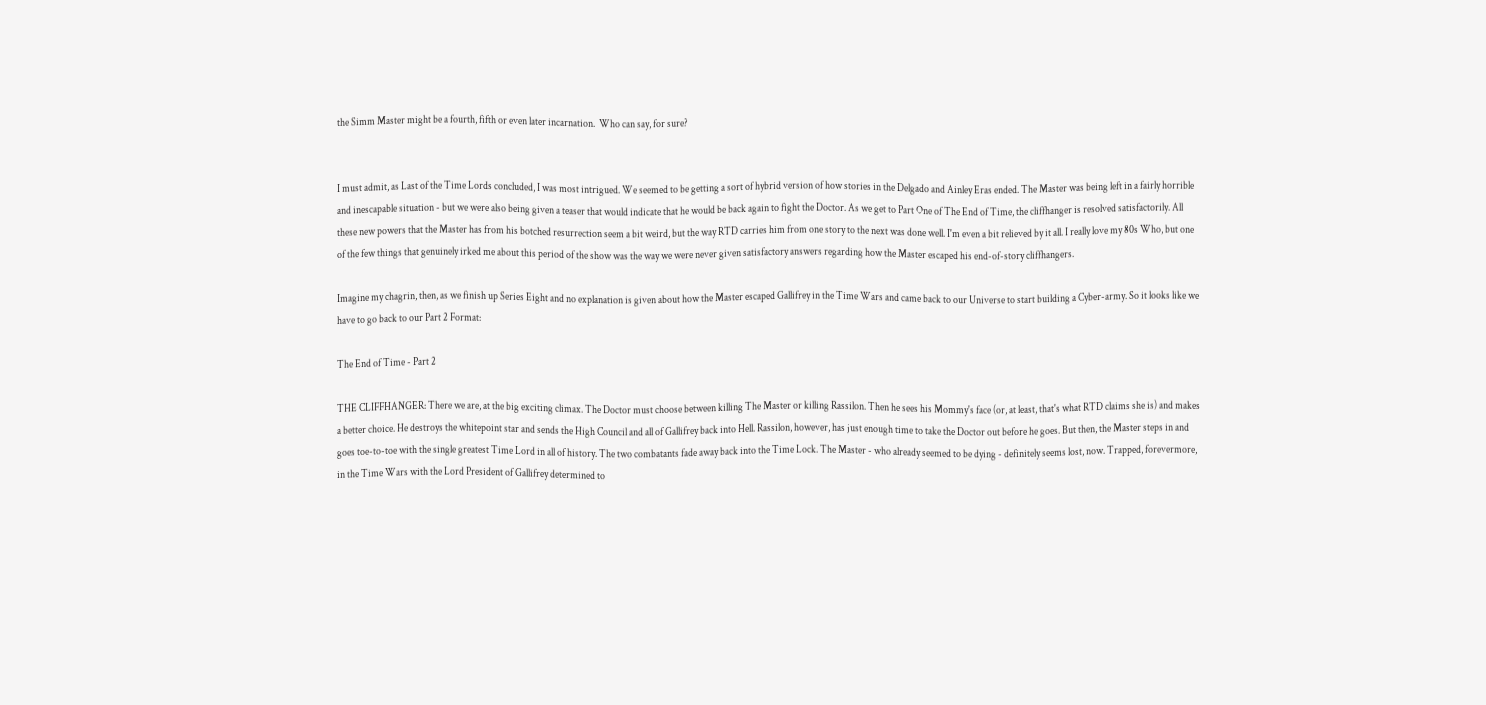the Simm Master might be a fourth, fifth or even later incarnation.  Who can say, for sure?


I must admit, as Last of the Time Lords concluded, I was most intrigued. We seemed to be getting a sort of hybrid version of how stories in the Delgado and Ainley Eras ended. The Master was being left in a fairly horrible and inescapable situation - but we were also being given a teaser that would indicate that he would be back again to fight the Doctor. As we get to Part One of The End of Time, the cliffhanger is resolved satisfactorily. All these new powers that the Master has from his botched resurrection seem a bit weird, but the way RTD carries him from one story to the next was done well. I'm even a bit relieved by it all. I really love my 80s Who, but one of the few things that genuinely irked me about this period of the show was the way we were never given satisfactory answers regarding how the Master escaped his end-of-story cliffhangers.

Imagine my chagrin, then, as we finish up Series Eight and no explanation is given about how the Master escaped Gallifrey in the Time Wars and came back to our Universe to start building a Cyber-army. So it looks like we have to go back to our Part 2 Format:

The End of Time - Part 2

THE CLIFFHANGER: There we are, at the big exciting climax. The Doctor must choose between killing The Master or killing Rassilon. Then he sees his Mommy's face (or, at least, that's what RTD claims she is) and makes a better choice. He destroys the whitepoint star and sends the High Council and all of Gallifrey back into Hell. Rassilon, however, has just enough time to take the Doctor out before he goes. But then, the Master steps in and goes toe-to-toe with the single greatest Time Lord in all of history. The two combatants fade away back into the Time Lock. The Master - who already seemed to be dying - definitely seems lost, now. Trapped, forevermore, in the Time Wars with the Lord President of Gallifrey determined to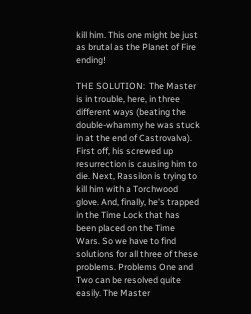kill him. This one might be just as brutal as the Planet of Fire ending!

THE SOLUTION:  The Master is in trouble, here, in three different ways (beating the double-whammy he was stuck in at the end of Castrovalva). First off, his screwed up resurrection is causing him to die. Next, Rassilon is trying to kill him with a Torchwood glove. And, finally, he's trapped in the Time Lock that has been placed on the Time Wars. So we have to find solutions for all three of these problems. Problems One and Two can be resolved quite easily. The Master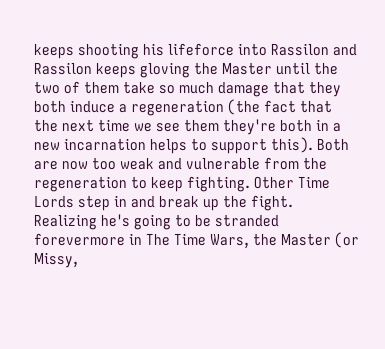keeps shooting his lifeforce into Rassilon and Rassilon keeps gloving the Master until the two of them take so much damage that they both induce a regeneration (the fact that the next time we see them they're both in a new incarnation helps to support this). Both are now too weak and vulnerable from the regeneration to keep fighting. Other Time Lords step in and break up the fight. Realizing he's going to be stranded forevermore in The Time Wars, the Master (or Missy,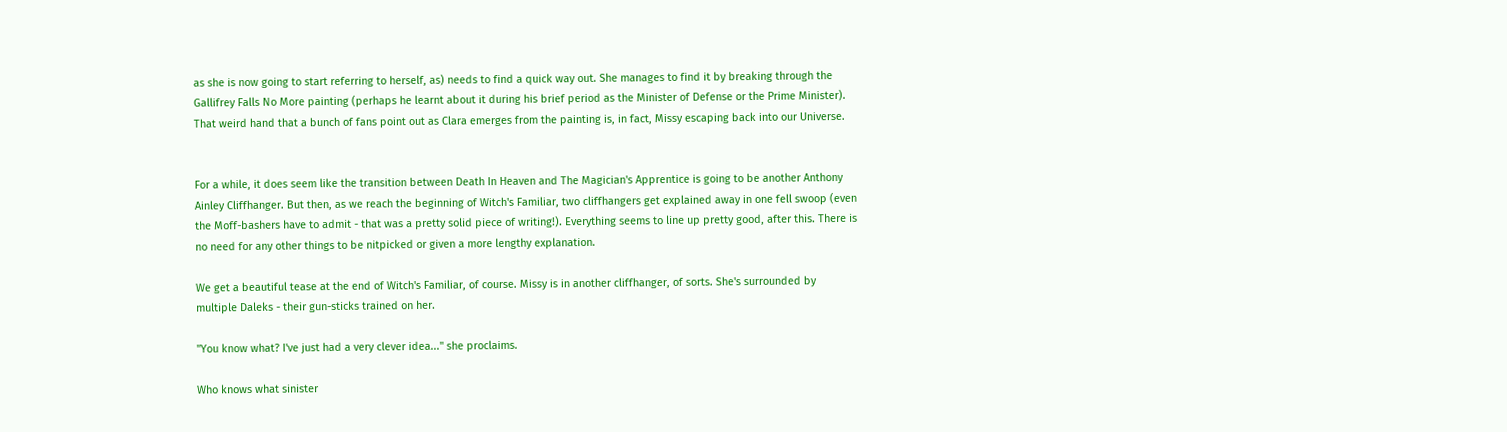as she is now going to start referring to herself, as) needs to find a quick way out. She manages to find it by breaking through the Gallifrey Falls No More painting (perhaps he learnt about it during his brief period as the Minister of Defense or the Prime Minister). That weird hand that a bunch of fans point out as Clara emerges from the painting is, in fact, Missy escaping back into our Universe.


For a while, it does seem like the transition between Death In Heaven and The Magician's Apprentice is going to be another Anthony Ainley Cliffhanger. But then, as we reach the beginning of Witch's Familiar, two cliffhangers get explained away in one fell swoop (even the Moff-bashers have to admit - that was a pretty solid piece of writing!). Everything seems to line up pretty good, after this. There is no need for any other things to be nitpicked or given a more lengthy explanation.

We get a beautiful tease at the end of Witch's Familiar, of course. Missy is in another cliffhanger, of sorts. She's surrounded by multiple Daleks - their gun-sticks trained on her.

"You know what? I've just had a very clever idea..." she proclaims.

Who knows what sinister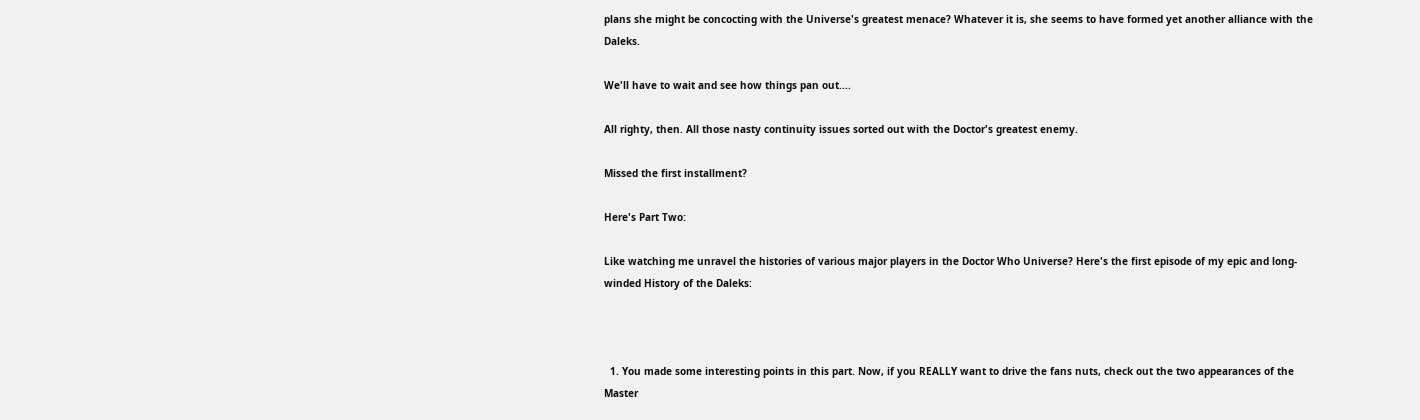plans she might be concocting with the Universe's greatest menace? Whatever it is, she seems to have formed yet another alliance with the Daleks.

We'll have to wait and see how things pan out....

All righty, then. All those nasty continuity issues sorted out with the Doctor's greatest enemy.

Missed the first installment?

Here's Part Two:

Like watching me unravel the histories of various major players in the Doctor Who Universe? Here's the first episode of my epic and long-winded History of the Daleks:



  1. You made some interesting points in this part. Now, if you REALLY want to drive the fans nuts, check out the two appearances of the Master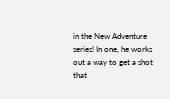in the New Adventure series! In one, he works out a way to get a shot that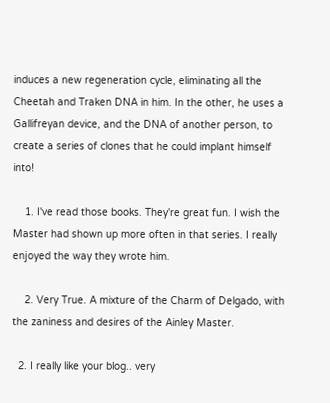induces a new regeneration cycle, eliminating all the Cheetah and Traken DNA in him. In the other, he uses a Gallifreyan device, and the DNA of another person, to create a series of clones that he could implant himself into!

    1. I've read those books. They're great fun. I wish the Master had shown up more often in that series. I really enjoyed the way they wrote him.

    2. Very True. A mixture of the Charm of Delgado, with the zaniness and desires of the Ainley Master.

  2. I really like your blog.. very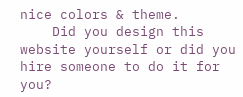nice colors & theme.
    Did you design this website yourself or did you hire someone to do it for you?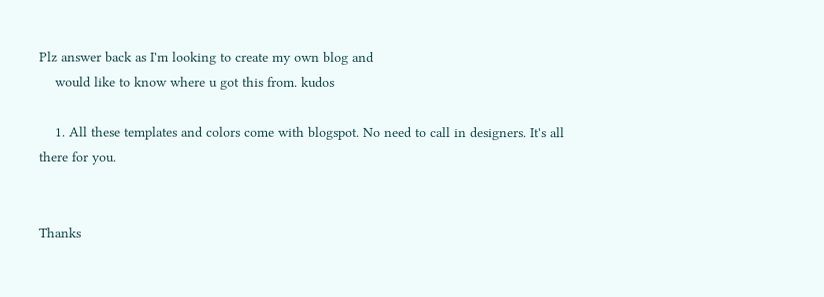Plz answer back as I'm looking to create my own blog and
    would like to know where u got this from. kudos

    1. All these templates and colors come with blogspot. No need to call in designers. It's all there for you.


Thanks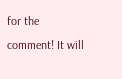for the comment! It will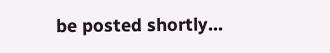be posted shortly...